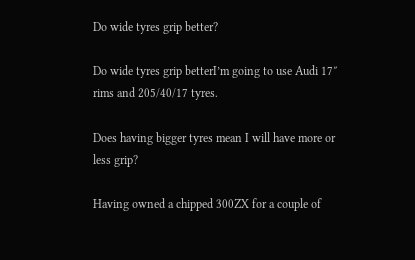Do wide tyres grip better?

Do wide tyres grip betterI’m going to use Audi 17″ rims and 205/40/17 tyres.

Does having bigger tyres mean I will have more or less grip?

Having owned a chipped 300ZX for a couple of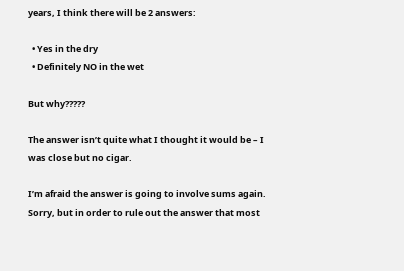years, I think there will be 2 answers:

  • Yes in the dry
  • Definitely NO in the wet

But why?????

The answer isn’t quite what I thought it would be – I was close but no cigar.

I’m afraid the answer is going to involve sums again. Sorry, but in order to rule out the answer that most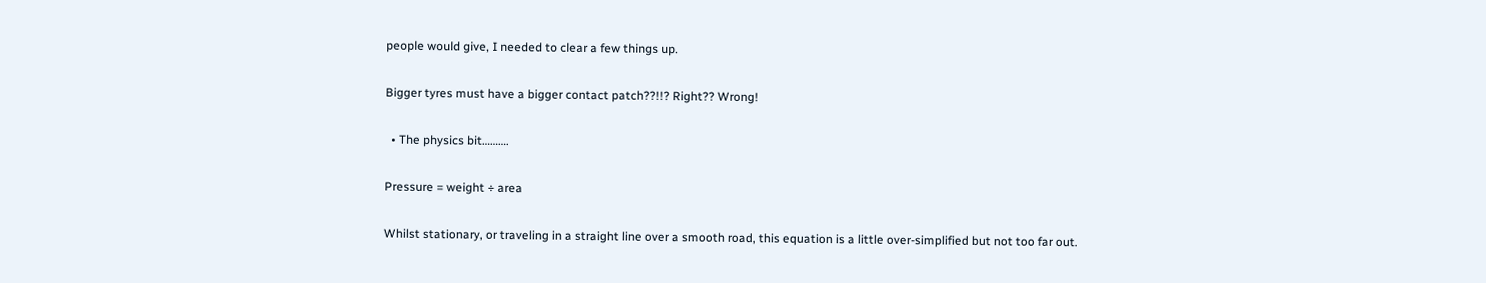people would give, I needed to clear a few things up.

Bigger tyres must have a bigger contact patch??!!? Right?? Wrong!

  • The physics bit……….

Pressure = weight ÷ area

Whilst stationary, or traveling in a straight line over a smooth road, this equation is a little over-simplified but not too far out.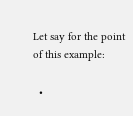Let say for the point of this example:

  •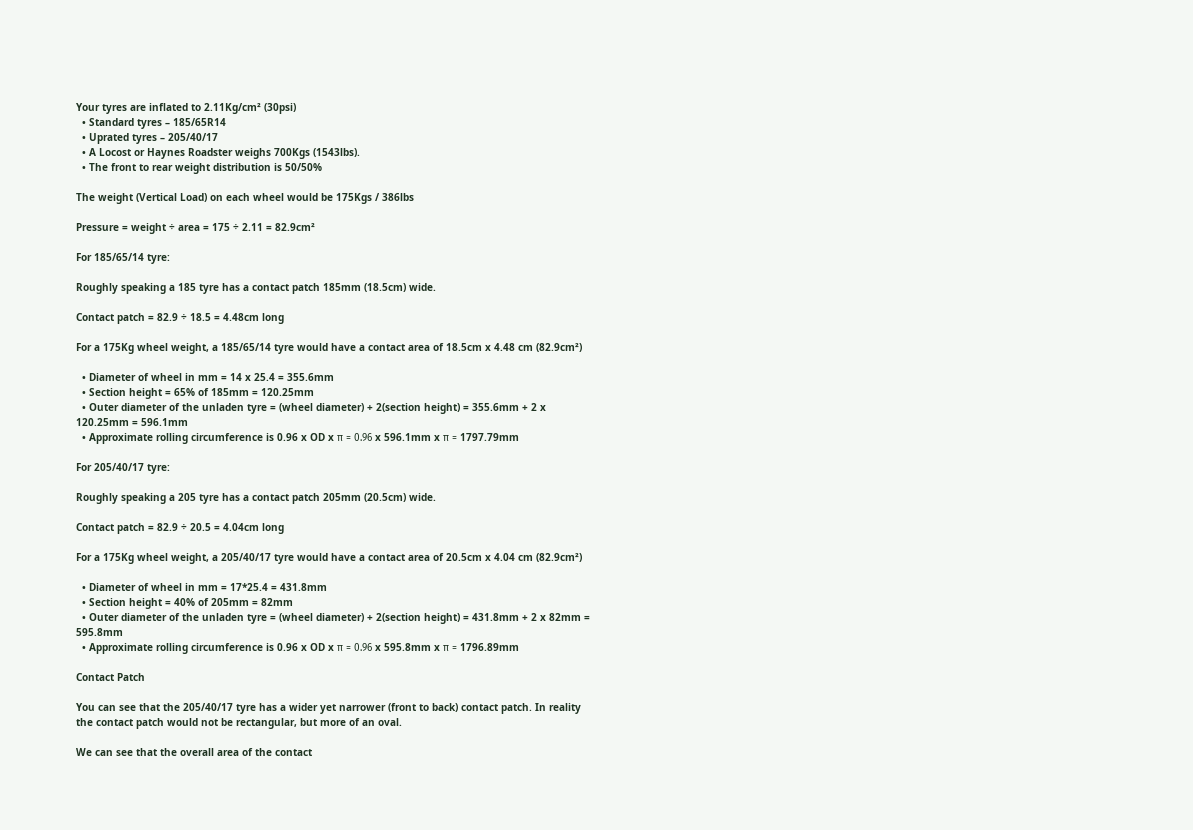Your tyres are inflated to 2.11Kg/cm² (30psi)
  • Standard tyres – 185/65R14
  • Uprated tyres – 205/40/17
  • A Locost or Haynes Roadster weighs 700Kgs (1543lbs).
  • The front to rear weight distribution is 50/50%

The weight (Vertical Load) on each wheel would be 175Kgs / 386lbs

Pressure = weight ÷ area = 175 ÷ 2.11 = 82.9cm²

For 185/65/14 tyre:

Roughly speaking a 185 tyre has a contact patch 185mm (18.5cm) wide.

Contact patch = 82.9 ÷ 18.5 = 4.48cm long

For a 175Kg wheel weight, a 185/65/14 tyre would have a contact area of 18.5cm x 4.48 cm (82.9cm²)

  • Diameter of wheel in mm = 14 x 25.4 = 355.6mm
  • Section height = 65% of 185mm = 120.25mm
  • Outer diameter of the unladen tyre = (wheel diameter) + 2(section height) = 355.6mm + 2 x 120.25mm = 596.1mm
  • Approximate rolling circumference is 0.96 x OD x π = 0.96 x 596.1mm x π = 1797.79mm

For 205/40/17 tyre:

Roughly speaking a 205 tyre has a contact patch 205mm (20.5cm) wide.

Contact patch = 82.9 ÷ 20.5 = 4.04cm long

For a 175Kg wheel weight, a 205/40/17 tyre would have a contact area of 20.5cm x 4.04 cm (82.9cm²)

  • Diameter of wheel in mm = 17*25.4 = 431.8mm
  • Section height = 40% of 205mm = 82mm
  • Outer diameter of the unladen tyre = (wheel diameter) + 2(section height) = 431.8mm + 2 x 82mm = 595.8mm
  • Approximate rolling circumference is 0.96 x OD x π = 0.96 x 595.8mm x π = 1796.89mm

Contact Patch

You can see that the 205/40/17 tyre has a wider yet narrower (front to back) contact patch. In reality the contact patch would not be rectangular, but more of an oval.

We can see that the overall area of the contact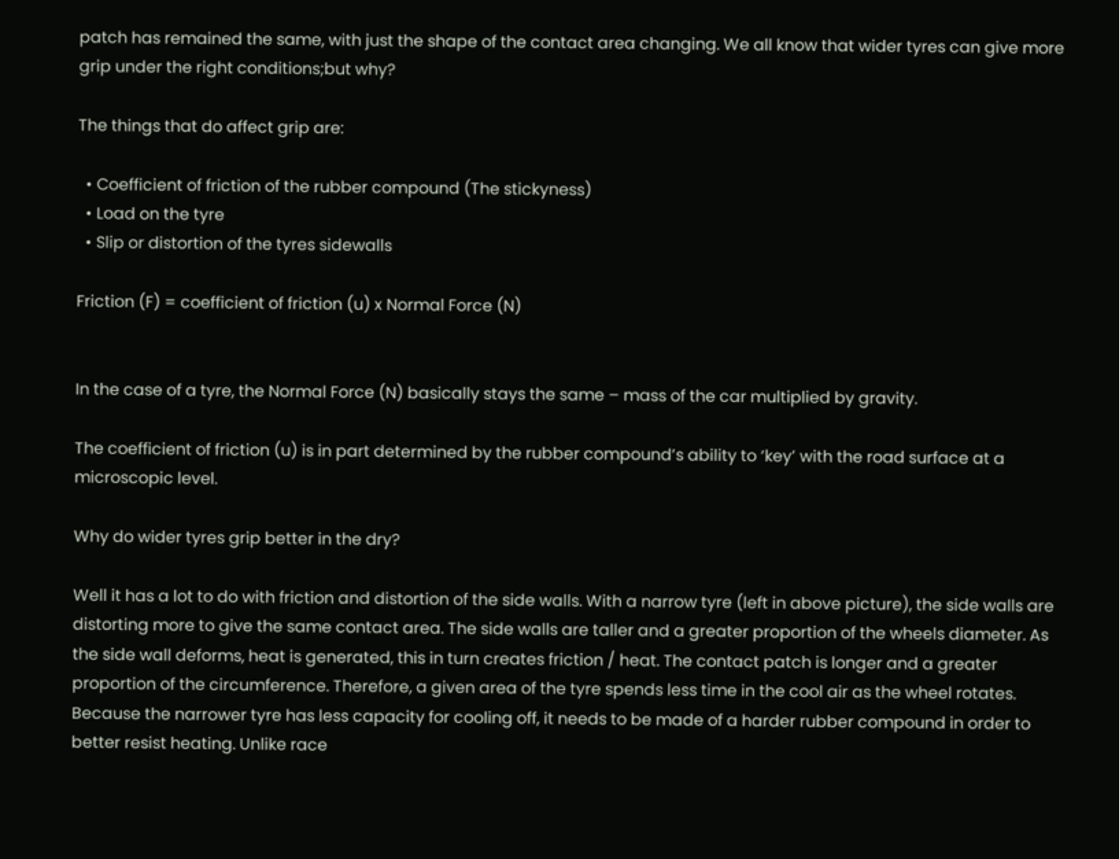patch has remained the same, with just the shape of the contact area changing. We all know that wider tyres can give more grip under the right conditions;but why?

The things that do affect grip are:

  • Coefficient of friction of the rubber compound (The stickyness)
  • Load on the tyre
  • Slip or distortion of the tyres sidewalls

Friction (F) = coefficient of friction (u) x Normal Force (N)


In the case of a tyre, the Normal Force (N) basically stays the same – mass of the car multiplied by gravity.

The coefficient of friction (u) is in part determined by the rubber compound’s ability to ‘key’ with the road surface at a microscopic level.

Why do wider tyres grip better in the dry?

Well it has a lot to do with friction and distortion of the side walls. With a narrow tyre (left in above picture), the side walls are distorting more to give the same contact area. The side walls are taller and a greater proportion of the wheels diameter. As the side wall deforms, heat is generated, this in turn creates friction / heat. The contact patch is longer and a greater proportion of the circumference. Therefore, a given area of the tyre spends less time in the cool air as the wheel rotates. Because the narrower tyre has less capacity for cooling off, it needs to be made of a harder rubber compound in order to better resist heating. Unlike race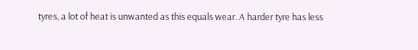tyres, a lot of heat is unwanted as this equals wear. A harder tyre has less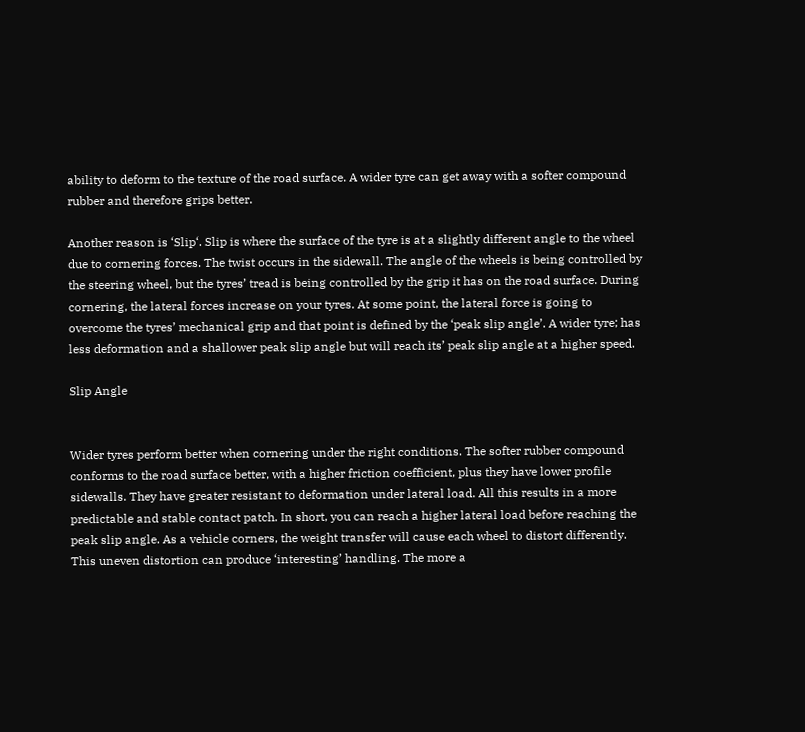ability to deform to the texture of the road surface. A wider tyre can get away with a softer compound rubber and therefore grips better.

Another reason is ‘Slip‘. Slip is where the surface of the tyre is at a slightly different angle to the wheel due to cornering forces. The twist occurs in the sidewall. The angle of the wheels is being controlled by the steering wheel, but the tyres’ tread is being controlled by the grip it has on the road surface. During cornering, the lateral forces increase on your tyres. At some point, the lateral force is going to overcome the tyres’ mechanical grip and that point is defined by the ‘peak slip angle’. A wider tyre; has less deformation and a shallower peak slip angle but will reach its’ peak slip angle at a higher speed.

Slip Angle


Wider tyres perform better when cornering under the right conditions. The softer rubber compound conforms to the road surface better, with a higher friction coefficient, plus they have lower profile sidewalls. They have greater resistant to deformation under lateral load. All this results in a more predictable and stable contact patch. In short, you can reach a higher lateral load before reaching the peak slip angle. As a vehicle corners, the weight transfer will cause each wheel to distort differently. This uneven distortion can produce ‘interesting’ handling. The more a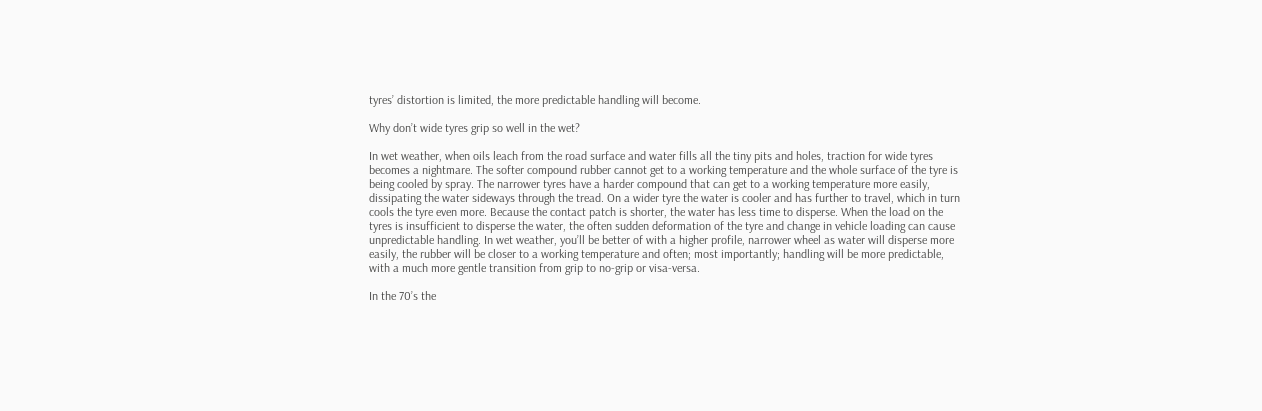tyres’ distortion is limited, the more predictable handling will become.

Why don’t wide tyres grip so well in the wet?

In wet weather, when oils leach from the road surface and water fills all the tiny pits and holes, traction for wide tyres becomes a nightmare. The softer compound rubber cannot get to a working temperature and the whole surface of the tyre is being cooled by spray. The narrower tyres have a harder compound that can get to a working temperature more easily, dissipating the water sideways through the tread. On a wider tyre the water is cooler and has further to travel, which in turn cools the tyre even more. Because the contact patch is shorter, the water has less time to disperse. When the load on the tyres is insufficient to disperse the water, the often sudden deformation of the tyre and change in vehicle loading can cause unpredictable handling. In wet weather, you’ll be better of with a higher profile, narrower wheel as water will disperse more easily, the rubber will be closer to a working temperature and often; most importantly; handling will be more predictable, with a much more gentle transition from grip to no-grip or visa-versa.

In the 70’s the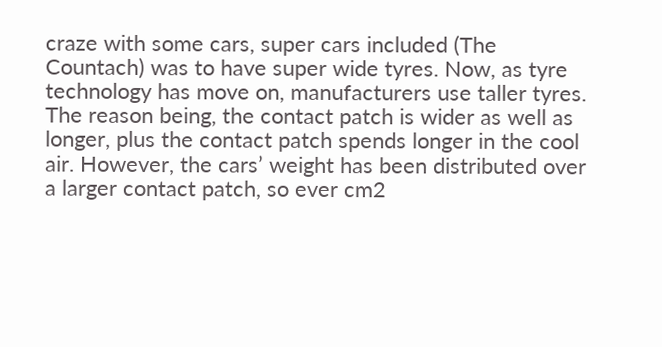craze with some cars, super cars included (The Countach) was to have super wide tyres. Now, as tyre technology has move on, manufacturers use taller tyres. The reason being, the contact patch is wider as well as longer, plus the contact patch spends longer in the cool air. However, the cars’ weight has been distributed over a larger contact patch, so ever cm2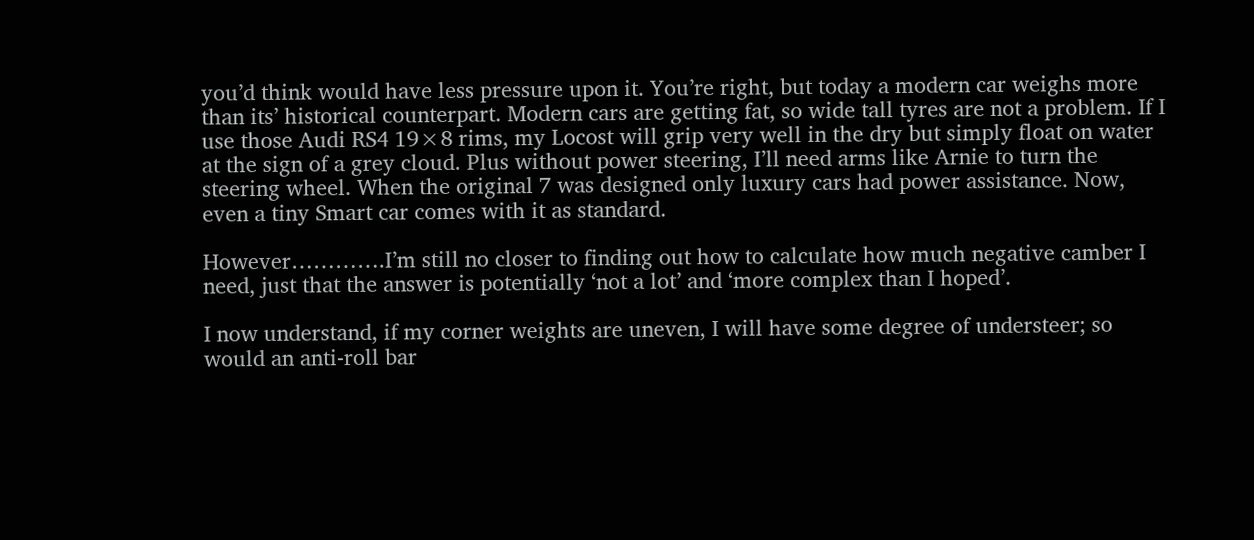you’d think would have less pressure upon it. You’re right, but today a modern car weighs more than its’ historical counterpart. Modern cars are getting fat, so wide tall tyres are not a problem. If I use those Audi RS4 19×8 rims, my Locost will grip very well in the dry but simply float on water at the sign of a grey cloud. Plus without power steering, I’ll need arms like Arnie to turn the steering wheel. When the original 7 was designed only luxury cars had power assistance. Now, even a tiny Smart car comes with it as standard.

However………….I’m still no closer to finding out how to calculate how much negative camber I need, just that the answer is potentially ‘not a lot’ and ‘more complex than I hoped’.

I now understand, if my corner weights are uneven, I will have some degree of understeer; so would an anti-roll bar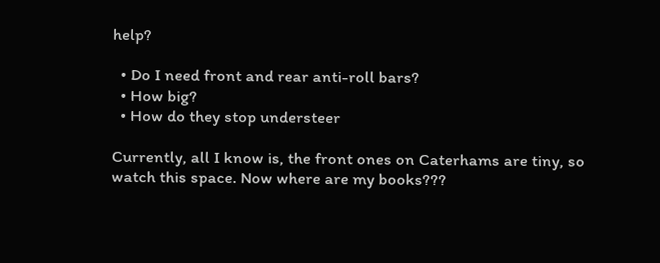help?

  • Do I need front and rear anti-roll bars?
  • How big?
  • How do they stop understeer

Currently, all I know is, the front ones on Caterhams are tiny, so watch this space. Now where are my books???